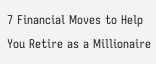7 Financial Moves to Help You Retire as a Millionaire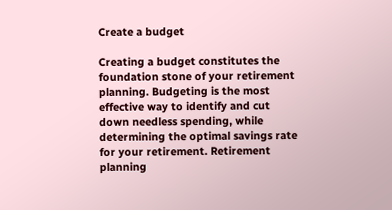Create a budget

Creating a budget constitutes the foundation stone of your retirement planning. Budgeting is the most effective way to identify and cut down needless spending, while determining the optimal savings rate for your retirement. Retirement planning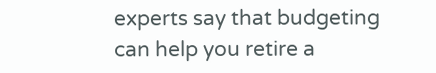experts say that budgeting can help you retire a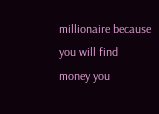millionaire because you will find money you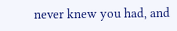never knew you had, and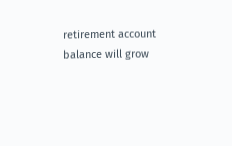retirement account balance will grow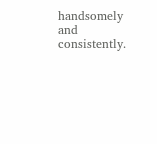handsomely and consistently.